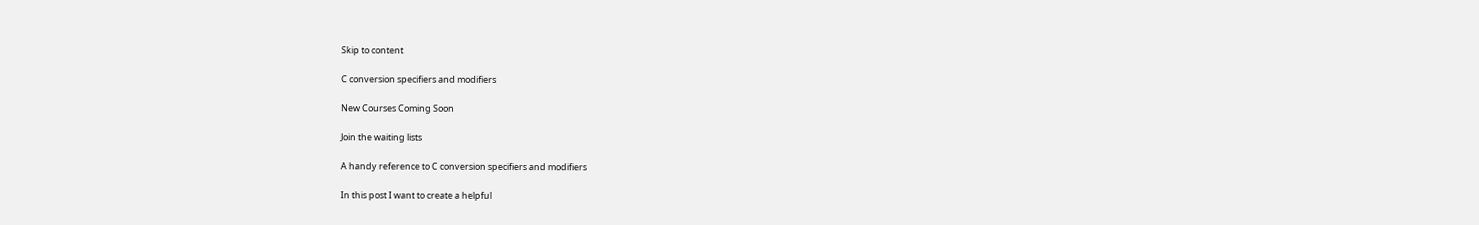Skip to content

C conversion specifiers and modifiers

New Courses Coming Soon

Join the waiting lists

A handy reference to C conversion specifiers and modifiers

In this post I want to create a helpful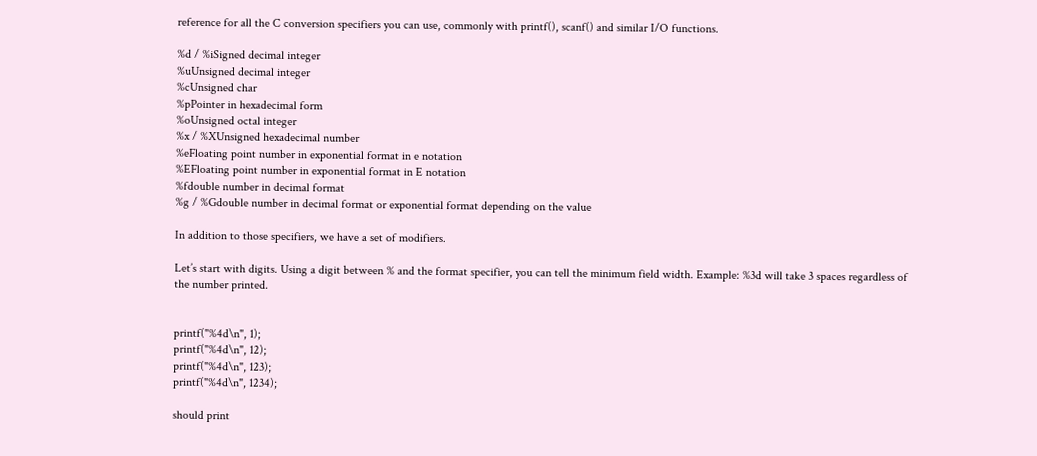reference for all the C conversion specifiers you can use, commonly with printf(), scanf() and similar I/O functions.

%d / %iSigned decimal integer
%uUnsigned decimal integer
%cUnsigned char
%pPointer in hexadecimal form
%oUnsigned octal integer
%x / %XUnsigned hexadecimal number
%eFloating point number in exponential format in e notation
%EFloating point number in exponential format in E notation
%fdouble number in decimal format
%g / %Gdouble number in decimal format or exponential format depending on the value

In addition to those specifiers, we have a set of modifiers.

Let’s start with digits. Using a digit between % and the format specifier, you can tell the minimum field width. Example: %3d will take 3 spaces regardless of the number printed.


printf("%4d\n", 1);
printf("%4d\n", 12);
printf("%4d\n", 123);
printf("%4d\n", 1234);

should print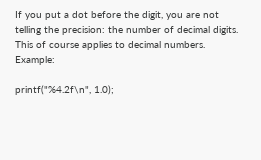If you put a dot before the digit, you are not telling the precision: the number of decimal digits. This of course applies to decimal numbers. Example:

printf("%4.2f\n", 1.0);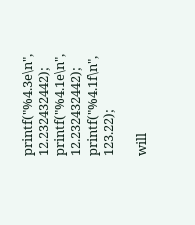printf("%4.3e\n", 12.232432442);
printf("%4.1e\n", 12.232432442);
printf("%4.1f\n", 123.22);

will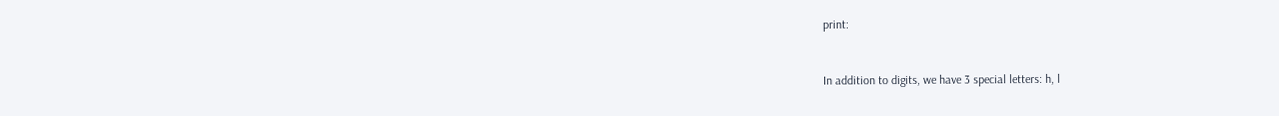print:


In addition to digits, we have 3 special letters: h, l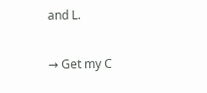and L.

→ Get my C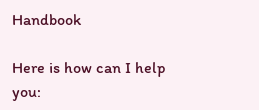Handbook

Here is how can I help you: